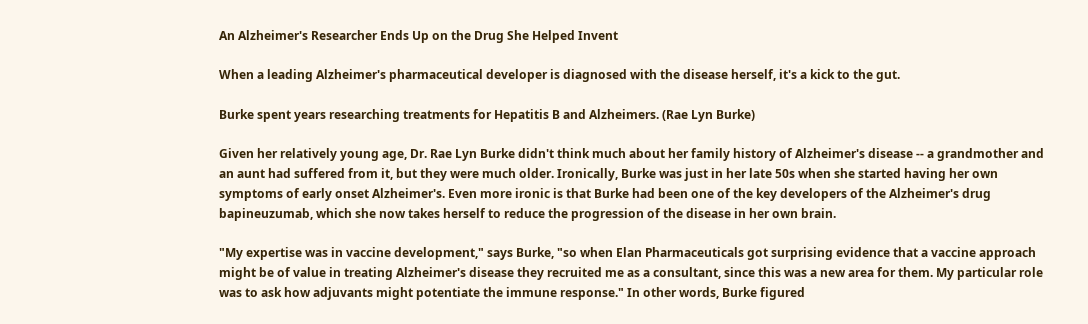An Alzheimer's Researcher Ends Up on the Drug She Helped Invent

When a leading Alzheimer's pharmaceutical developer is diagnosed with the disease herself, it's a kick to the gut.

Burke spent years researching treatments for Hepatitis B and Alzheimers. (Rae Lyn Burke)

Given her relatively young age, Dr. Rae Lyn Burke didn't think much about her family history of Alzheimer's disease -- a grandmother and an aunt had suffered from it, but they were much older. Ironically, Burke was just in her late 50s when she started having her own symptoms of early onset Alzheimer's. Even more ironic is that Burke had been one of the key developers of the Alzheimer's drug bapineuzumab, which she now takes herself to reduce the progression of the disease in her own brain.

"My expertise was in vaccine development," says Burke, "so when Elan Pharmaceuticals got surprising evidence that a vaccine approach might be of value in treating Alzheimer's disease they recruited me as a consultant, since this was a new area for them. My particular role was to ask how adjuvants might potentiate the immune response." In other words, Burke figured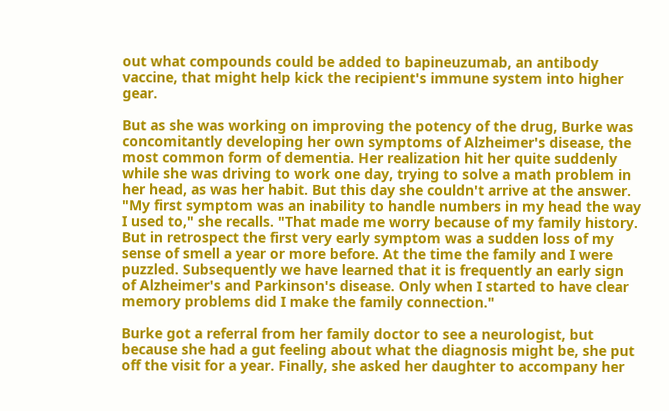out what compounds could be added to bapineuzumab, an antibody vaccine, that might help kick the recipient's immune system into higher gear.

But as she was working on improving the potency of the drug, Burke was concomitantly developing her own symptoms of Alzheimer's disease, the most common form of dementia. Her realization hit her quite suddenly while she was driving to work one day, trying to solve a math problem in her head, as was her habit. But this day she couldn't arrive at the answer. "My first symptom was an inability to handle numbers in my head the way I used to," she recalls. "That made me worry because of my family history. But in retrospect the first very early symptom was a sudden loss of my sense of smell a year or more before. At the time the family and I were puzzled. Subsequently we have learned that it is frequently an early sign of Alzheimer's and Parkinson's disease. Only when I started to have clear memory problems did I make the family connection."

Burke got a referral from her family doctor to see a neurologist, but because she had a gut feeling about what the diagnosis might be, she put off the visit for a year. Finally, she asked her daughter to accompany her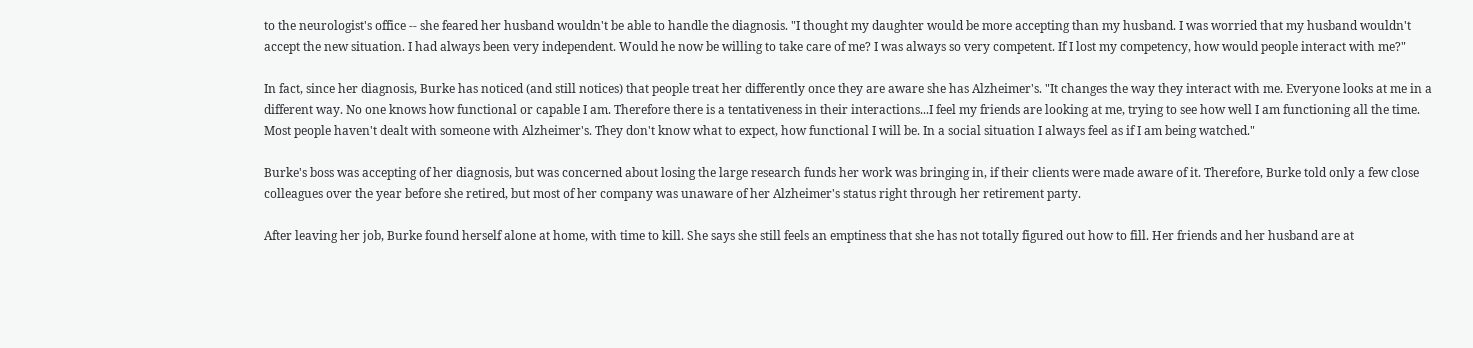to the neurologist's office -- she feared her husband wouldn't be able to handle the diagnosis. "I thought my daughter would be more accepting than my husband. I was worried that my husband wouldn't accept the new situation. I had always been very independent. Would he now be willing to take care of me? I was always so very competent. If I lost my competency, how would people interact with me?"

In fact, since her diagnosis, Burke has noticed (and still notices) that people treat her differently once they are aware she has Alzheimer's. "It changes the way they interact with me. Everyone looks at me in a different way. No one knows how functional or capable I am. Therefore there is a tentativeness in their interactions...I feel my friends are looking at me, trying to see how well I am functioning all the time. Most people haven't dealt with someone with Alzheimer's. They don't know what to expect, how functional I will be. In a social situation I always feel as if I am being watched."

Burke's boss was accepting of her diagnosis, but was concerned about losing the large research funds her work was bringing in, if their clients were made aware of it. Therefore, Burke told only a few close colleagues over the year before she retired, but most of her company was unaware of her Alzheimer's status right through her retirement party.

After leaving her job, Burke found herself alone at home, with time to kill. She says she still feels an emptiness that she has not totally figured out how to fill. Her friends and her husband are at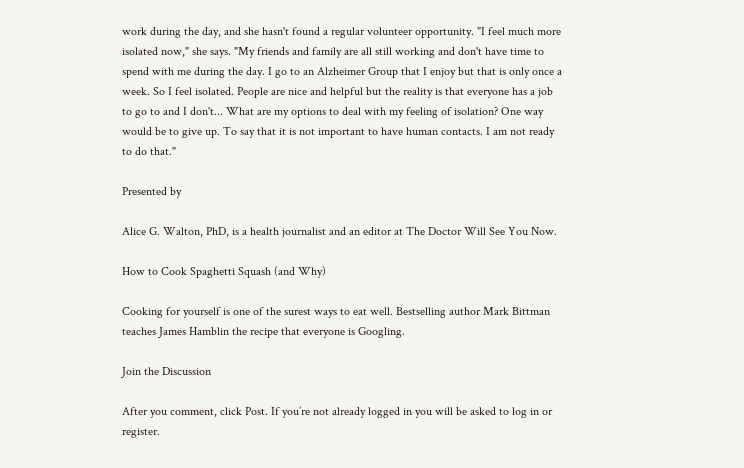work during the day, and she hasn't found a regular volunteer opportunity. "I feel much more isolated now," she says. "My friends and family are all still working and don't have time to spend with me during the day. I go to an Alzheimer Group that I enjoy but that is only once a week. So I feel isolated. People are nice and helpful but the reality is that everyone has a job to go to and I don't... What are my options to deal with my feeling of isolation? One way would be to give up. To say that it is not important to have human contacts. I am not ready to do that."

Presented by

Alice G. Walton, PhD, is a health journalist and an editor at The Doctor Will See You Now.

How to Cook Spaghetti Squash (and Why)

Cooking for yourself is one of the surest ways to eat well. Bestselling author Mark Bittman teaches James Hamblin the recipe that everyone is Googling.

Join the Discussion

After you comment, click Post. If you’re not already logged in you will be asked to log in or register.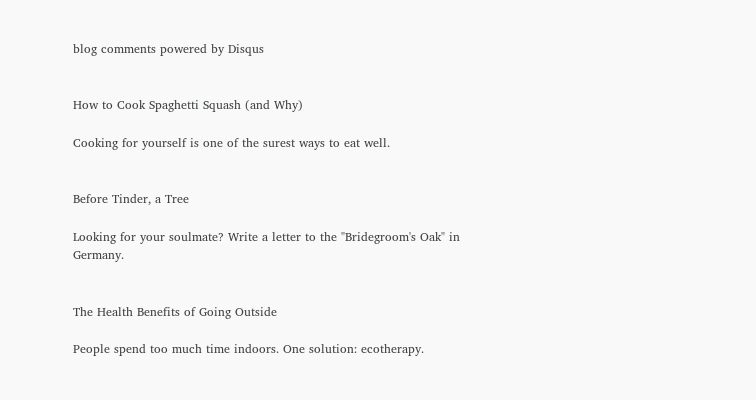blog comments powered by Disqus


How to Cook Spaghetti Squash (and Why)

Cooking for yourself is one of the surest ways to eat well.


Before Tinder, a Tree

Looking for your soulmate? Write a letter to the "Bridegroom's Oak" in Germany.


The Health Benefits of Going Outside

People spend too much time indoors. One solution: ecotherapy.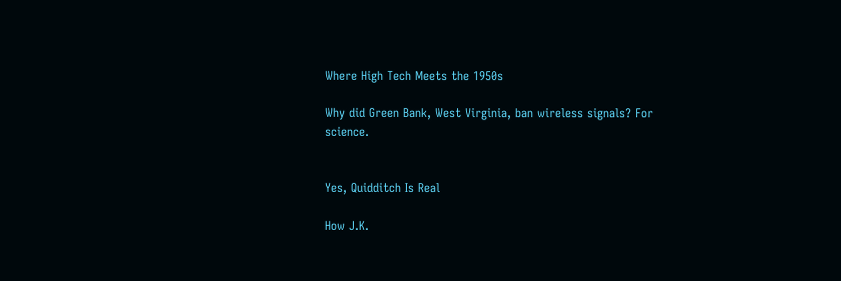Where High Tech Meets the 1950s

Why did Green Bank, West Virginia, ban wireless signals? For science.


Yes, Quidditch Is Real

How J.K.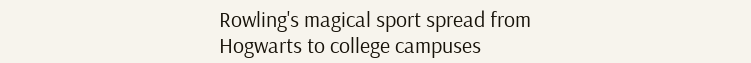Rowling's magical sport spread from Hogwarts to college campuses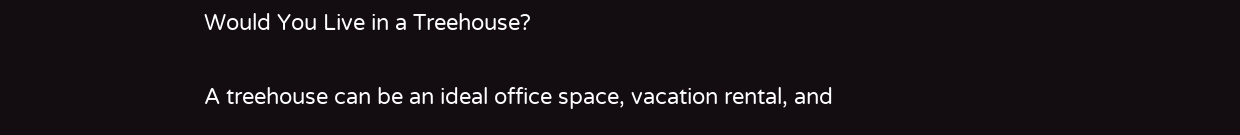Would You Live in a Treehouse?

A treehouse can be an ideal office space, vacation rental, and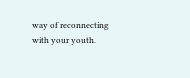way of reconnecting with your youth.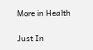More in Health

Just In